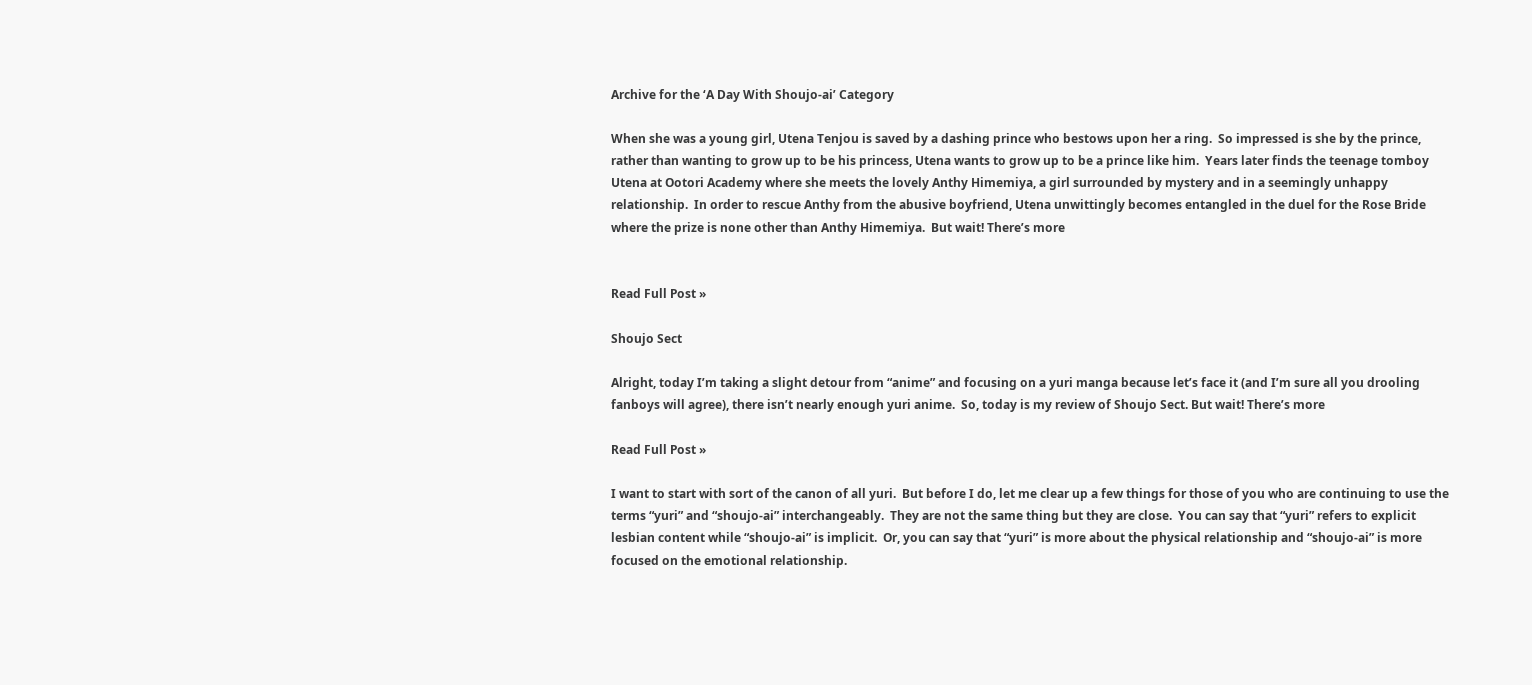Archive for the ‘A Day With Shoujo-ai’ Category

When she was a young girl, Utena Tenjou is saved by a dashing prince who bestows upon her a ring.  So impressed is she by the prince, rather than wanting to grow up to be his princess, Utena wants to grow up to be a prince like him.  Years later finds the teenage tomboy Utena at Ootori Academy where she meets the lovely Anthy Himemiya, a girl surrounded by mystery and in a seemingly unhappy relationship.  In order to rescue Anthy from the abusive boyfriend, Utena unwittingly becomes entangled in the duel for the Rose Bride where the prize is none other than Anthy Himemiya.  But wait! There’s more


Read Full Post »

Shoujo Sect

Alright, today I’m taking a slight detour from “anime” and focusing on a yuri manga because let’s face it (and I’m sure all you drooling fanboys will agree), there isn’t nearly enough yuri anime.  So, today is my review of Shoujo Sect. But wait! There’s more

Read Full Post »

I want to start with sort of the canon of all yuri.  But before I do, let me clear up a few things for those of you who are continuing to use the terms “yuri” and “shoujo-ai” interchangeably.  They are not the same thing but they are close.  You can say that “yuri” refers to explicit lesbian content while “shoujo-ai” is implicit.  Or, you can say that “yuri” is more about the physical relationship and “shoujo-ai” is more focused on the emotional relationship.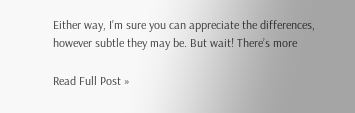Either way, I’m sure you can appreciate the differences, however subtle they may be. But wait! There’s more

Read Full Post »